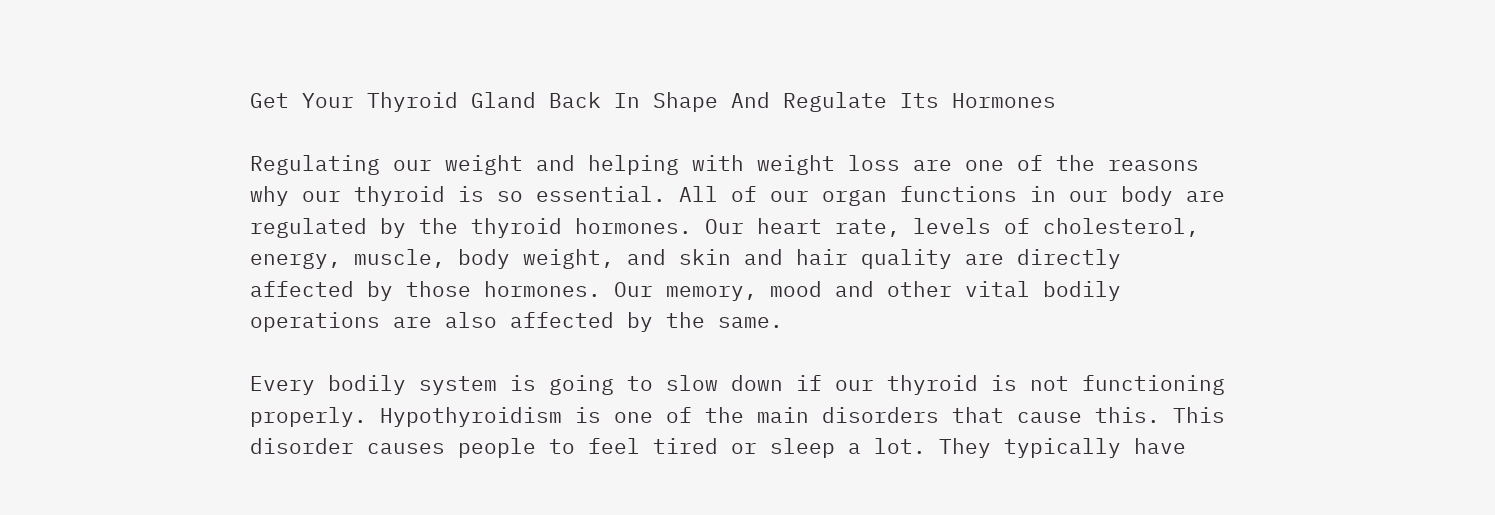Get Your Thyroid Gland Back In Shape And Regulate Its Hormones

Regulating our weight and helping with weight loss are one of the reasons why our thyroid is so essential. All of our organ functions in our body are regulated by the thyroid hormones. Our heart rate, levels of cholesterol, energy, muscle, body weight, and skin and hair quality are directly affected by those hormones. Our memory, mood and other vital bodily operations are also affected by the same.

Every bodily system is going to slow down if our thyroid is not functioning properly. Hypothyroidism is one of the main disorders that cause this. This disorder causes people to feel tired or sleep a lot. They typically have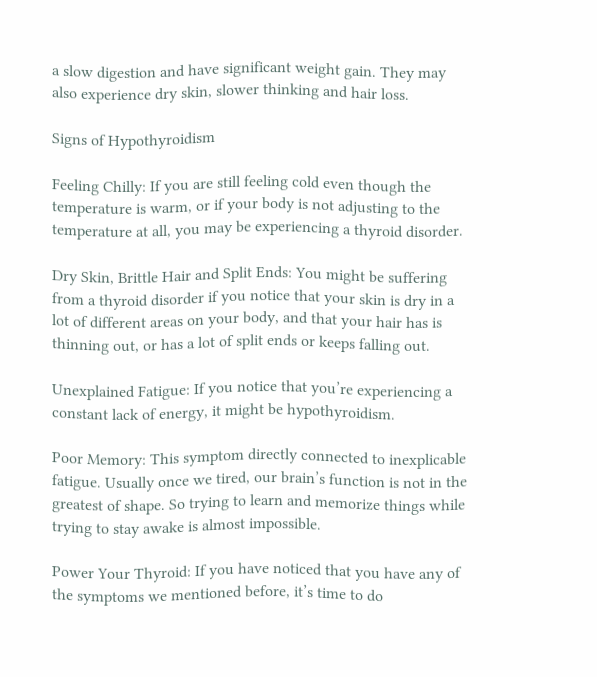a slow digestion and have significant weight gain. They may also experience dry skin, slower thinking and hair loss.

Signs of Hypothyroidism

Feeling Chilly: If you are still feeling cold even though the temperature is warm, or if your body is not adjusting to the temperature at all, you may be experiencing a thyroid disorder.

Dry Skin, Brittle Hair and Split Ends: You might be suffering from a thyroid disorder if you notice that your skin is dry in a lot of different areas on your body, and that your hair has is thinning out, or has a lot of split ends or keeps falling out.

Unexplained Fatigue: If you notice that you’re experiencing a constant lack of energy, it might be hypothyroidism.

Poor Memory: This symptom directly connected to inexplicable fatigue. Usually once we tired, our brain’s function is not in the greatest of shape. So trying to learn and memorize things while trying to stay awake is almost impossible.

Power Your Thyroid: If you have noticed that you have any of the symptoms we mentioned before, it’s time to do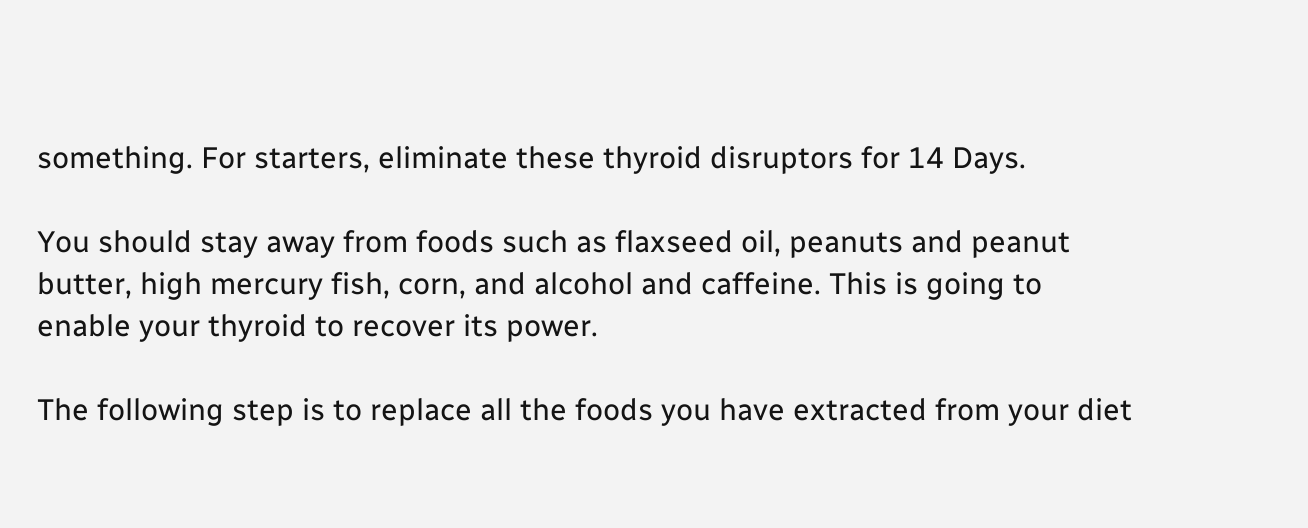something. For starters, eliminate these thyroid disruptors for 14 Days.

You should stay away from foods such as flaxseed oil, peanuts and peanut butter, high mercury fish, corn, and alcohol and caffeine. This is going to enable your thyroid to recover its power.

The following step is to replace all the foods you have extracted from your diet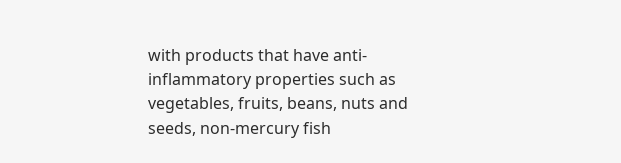with products that have anti-inflammatory properties such as vegetables, fruits, beans, nuts and seeds, non-mercury fish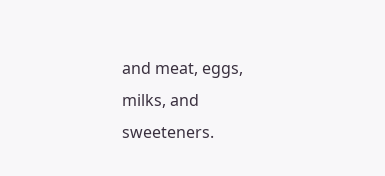and meat, eggs, milks, and sweeteners.